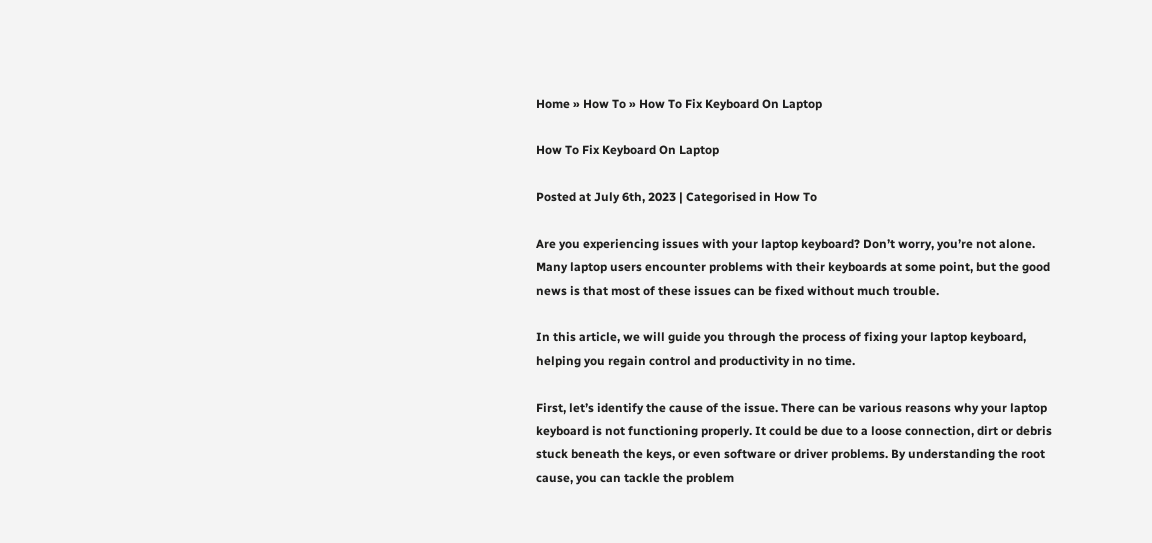Home » How To » How To Fix Keyboard On Laptop

How To Fix Keyboard On Laptop

Posted at July 6th, 2023 | Categorised in How To

Are you experiencing issues with your laptop keyboard? Don’t worry, you’re not alone. Many laptop users encounter problems with their keyboards at some point, but the good news is that most of these issues can be fixed without much trouble.

In this article, we will guide you through the process of fixing your laptop keyboard, helping you regain control and productivity in no time.

First, let’s identify the cause of the issue. There can be various reasons why your laptop keyboard is not functioning properly. It could be due to a loose connection, dirt or debris stuck beneath the keys, or even software or driver problems. By understanding the root cause, you can tackle the problem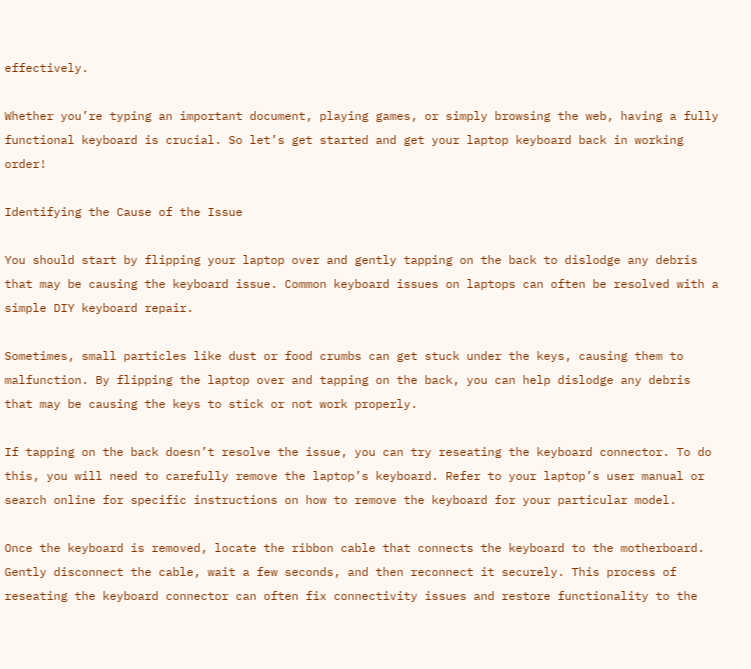effectively.

Whether you’re typing an important document, playing games, or simply browsing the web, having a fully functional keyboard is crucial. So let’s get started and get your laptop keyboard back in working order!

Identifying the Cause of the Issue

You should start by flipping your laptop over and gently tapping on the back to dislodge any debris that may be causing the keyboard issue. Common keyboard issues on laptops can often be resolved with a simple DIY keyboard repair.

Sometimes, small particles like dust or food crumbs can get stuck under the keys, causing them to malfunction. By flipping the laptop over and tapping on the back, you can help dislodge any debris that may be causing the keys to stick or not work properly.

If tapping on the back doesn’t resolve the issue, you can try reseating the keyboard connector. To do this, you will need to carefully remove the laptop’s keyboard. Refer to your laptop’s user manual or search online for specific instructions on how to remove the keyboard for your particular model.

Once the keyboard is removed, locate the ribbon cable that connects the keyboard to the motherboard. Gently disconnect the cable, wait a few seconds, and then reconnect it securely. This process of reseating the keyboard connector can often fix connectivity issues and restore functionality to the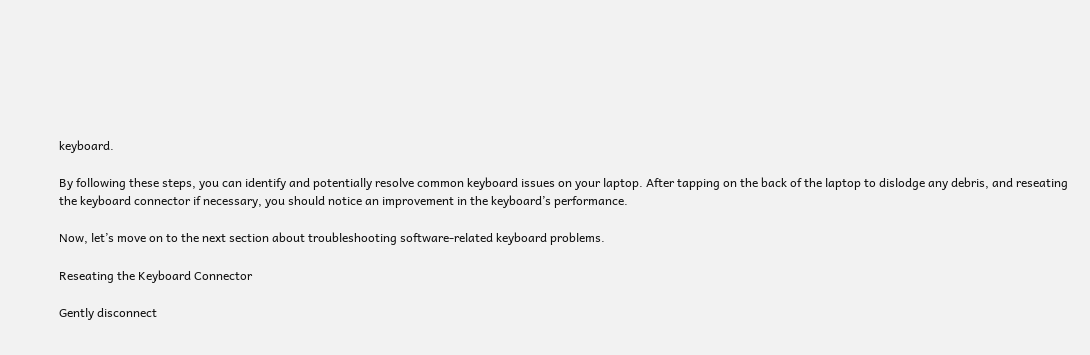keyboard.

By following these steps, you can identify and potentially resolve common keyboard issues on your laptop. After tapping on the back of the laptop to dislodge any debris, and reseating the keyboard connector if necessary, you should notice an improvement in the keyboard’s performance.

Now, let’s move on to the next section about troubleshooting software-related keyboard problems.

Reseating the Keyboard Connector

Gently disconnect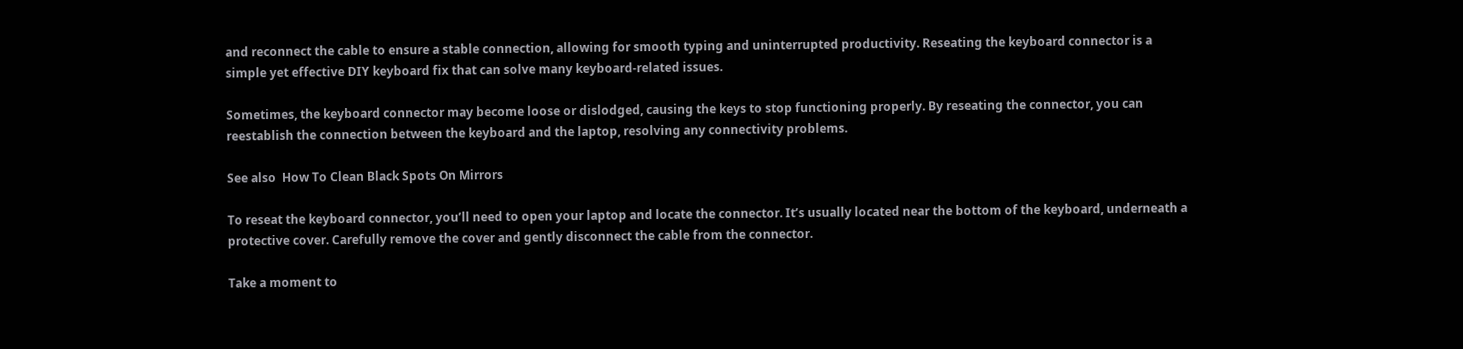and reconnect the cable to ensure a stable connection, allowing for smooth typing and uninterrupted productivity. Reseating the keyboard connector is a simple yet effective DIY keyboard fix that can solve many keyboard-related issues.

Sometimes, the keyboard connector may become loose or dislodged, causing the keys to stop functioning properly. By reseating the connector, you can reestablish the connection between the keyboard and the laptop, resolving any connectivity problems.

See also  How To Clean Black Spots On Mirrors

To reseat the keyboard connector, you’ll need to open your laptop and locate the connector. It’s usually located near the bottom of the keyboard, underneath a protective cover. Carefully remove the cover and gently disconnect the cable from the connector.

Take a moment to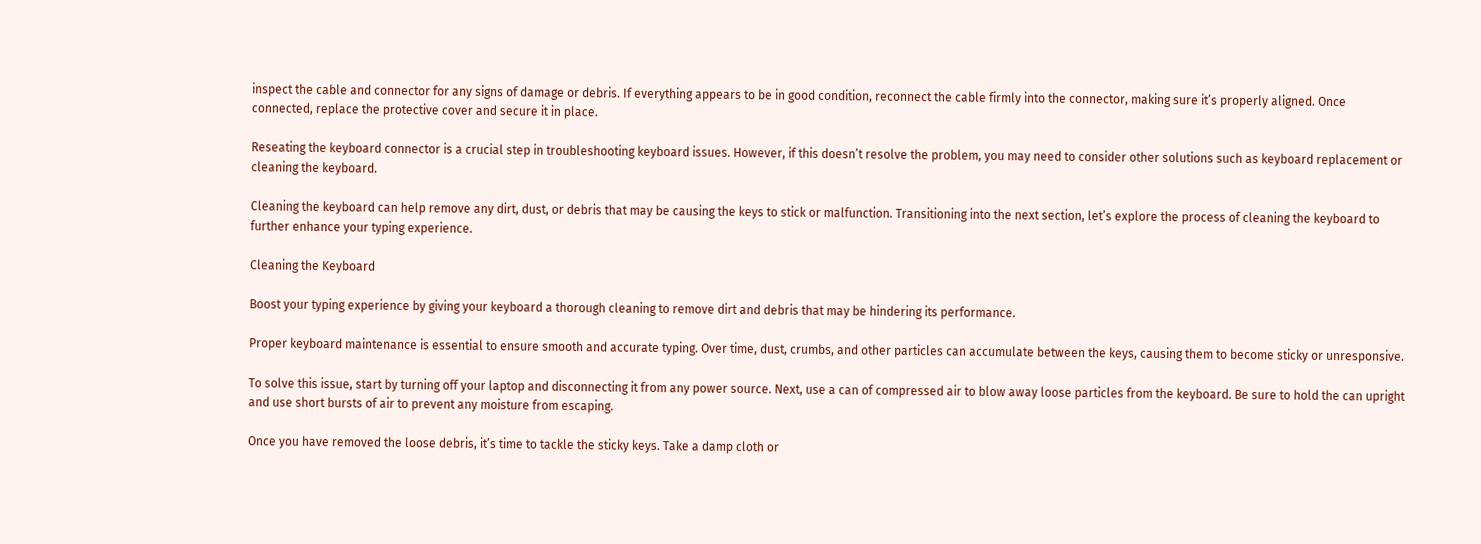inspect the cable and connector for any signs of damage or debris. If everything appears to be in good condition, reconnect the cable firmly into the connector, making sure it’s properly aligned. Once connected, replace the protective cover and secure it in place.

Reseating the keyboard connector is a crucial step in troubleshooting keyboard issues. However, if this doesn’t resolve the problem, you may need to consider other solutions such as keyboard replacement or cleaning the keyboard.

Cleaning the keyboard can help remove any dirt, dust, or debris that may be causing the keys to stick or malfunction. Transitioning into the next section, let’s explore the process of cleaning the keyboard to further enhance your typing experience.

Cleaning the Keyboard

Boost your typing experience by giving your keyboard a thorough cleaning to remove dirt and debris that may be hindering its performance.

Proper keyboard maintenance is essential to ensure smooth and accurate typing. Over time, dust, crumbs, and other particles can accumulate between the keys, causing them to become sticky or unresponsive.

To solve this issue, start by turning off your laptop and disconnecting it from any power source. Next, use a can of compressed air to blow away loose particles from the keyboard. Be sure to hold the can upright and use short bursts of air to prevent any moisture from escaping.

Once you have removed the loose debris, it’s time to tackle the sticky keys. Take a damp cloth or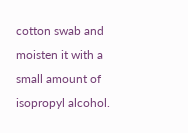cotton swab and moisten it with a small amount of isopropyl alcohol.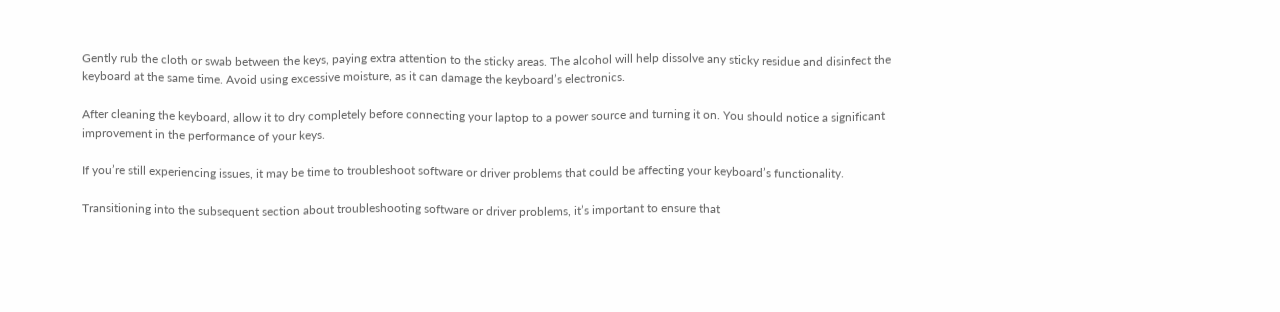Gently rub the cloth or swab between the keys, paying extra attention to the sticky areas. The alcohol will help dissolve any sticky residue and disinfect the keyboard at the same time. Avoid using excessive moisture, as it can damage the keyboard’s electronics.

After cleaning the keyboard, allow it to dry completely before connecting your laptop to a power source and turning it on. You should notice a significant improvement in the performance of your keys.

If you’re still experiencing issues, it may be time to troubleshoot software or driver problems that could be affecting your keyboard’s functionality.

Transitioning into the subsequent section about troubleshooting software or driver problems, it’s important to ensure that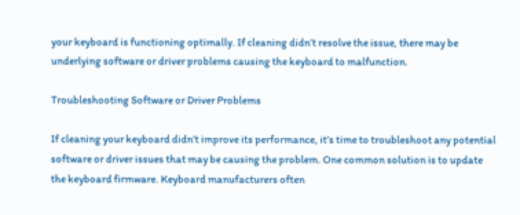your keyboard is functioning optimally. If cleaning didn’t resolve the issue, there may be underlying software or driver problems causing the keyboard to malfunction.

Troubleshooting Software or Driver Problems

If cleaning your keyboard didn’t improve its performance, it’s time to troubleshoot any potential software or driver issues that may be causing the problem. One common solution is to update the keyboard firmware. Keyboard manufacturers often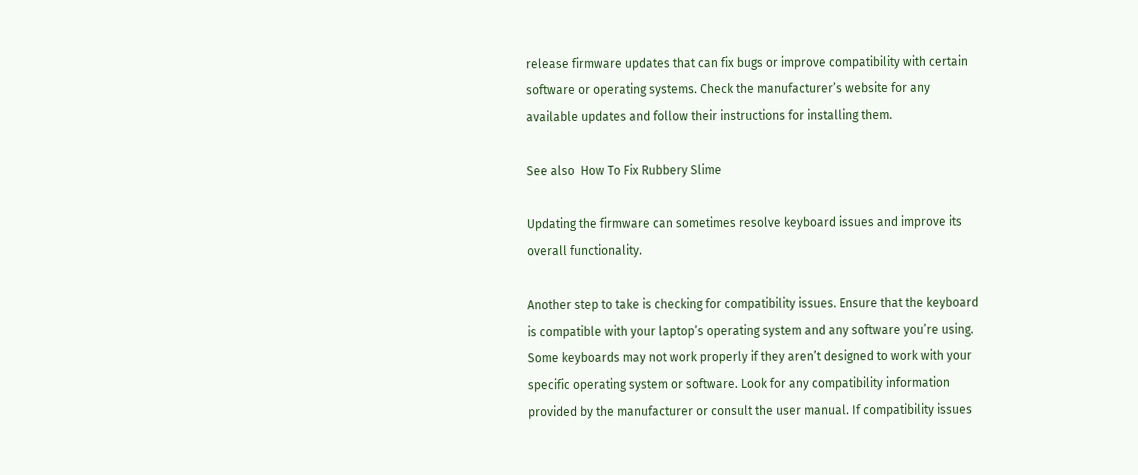release firmware updates that can fix bugs or improve compatibility with certain software or operating systems. Check the manufacturer’s website for any available updates and follow their instructions for installing them.

See also  How To Fix Rubbery Slime

Updating the firmware can sometimes resolve keyboard issues and improve its overall functionality.

Another step to take is checking for compatibility issues. Ensure that the keyboard is compatible with your laptop’s operating system and any software you’re using. Some keyboards may not work properly if they aren’t designed to work with your specific operating system or software. Look for any compatibility information provided by the manufacturer or consult the user manual. If compatibility issues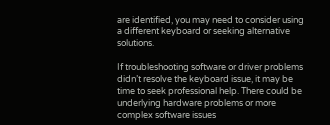are identified, you may need to consider using a different keyboard or seeking alternative solutions.

If troubleshooting software or driver problems didn’t resolve the keyboard issue, it may be time to seek professional help. There could be underlying hardware problems or more complex software issues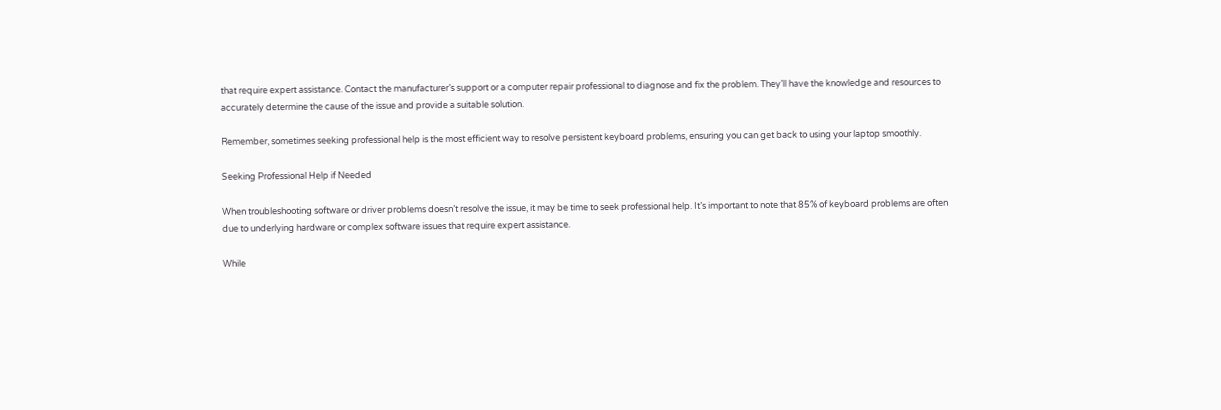that require expert assistance. Contact the manufacturer’s support or a computer repair professional to diagnose and fix the problem. They’ll have the knowledge and resources to accurately determine the cause of the issue and provide a suitable solution.

Remember, sometimes seeking professional help is the most efficient way to resolve persistent keyboard problems, ensuring you can get back to using your laptop smoothly.

Seeking Professional Help if Needed

When troubleshooting software or driver problems doesn’t resolve the issue, it may be time to seek professional help. It’s important to note that 85% of keyboard problems are often due to underlying hardware or complex software issues that require expert assistance.

While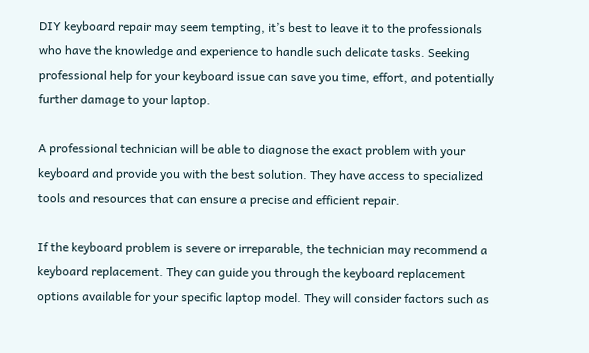DIY keyboard repair may seem tempting, it’s best to leave it to the professionals who have the knowledge and experience to handle such delicate tasks. Seeking professional help for your keyboard issue can save you time, effort, and potentially further damage to your laptop.

A professional technician will be able to diagnose the exact problem with your keyboard and provide you with the best solution. They have access to specialized tools and resources that can ensure a precise and efficient repair.

If the keyboard problem is severe or irreparable, the technician may recommend a keyboard replacement. They can guide you through the keyboard replacement options available for your specific laptop model. They will consider factors such as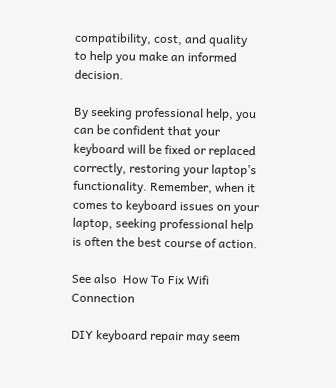compatibility, cost, and quality to help you make an informed decision.

By seeking professional help, you can be confident that your keyboard will be fixed or replaced correctly, restoring your laptop’s functionality. Remember, when it comes to keyboard issues on your laptop, seeking professional help is often the best course of action.

See also  How To Fix Wifi Connection

DIY keyboard repair may seem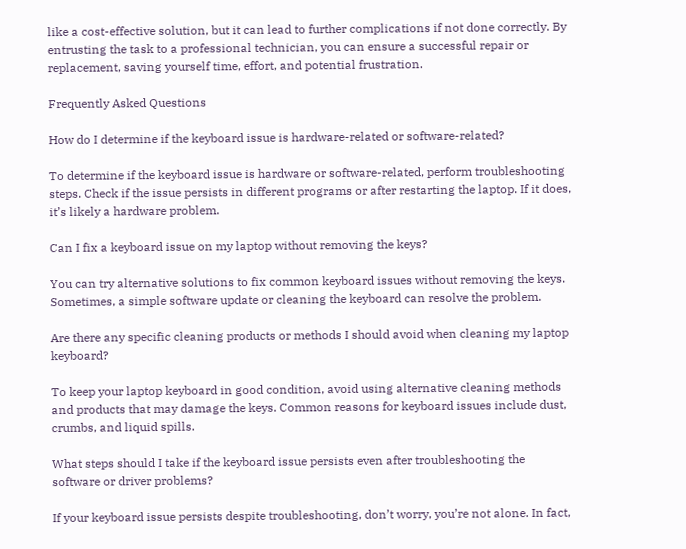like a cost-effective solution, but it can lead to further complications if not done correctly. By entrusting the task to a professional technician, you can ensure a successful repair or replacement, saving yourself time, effort, and potential frustration.

Frequently Asked Questions

How do I determine if the keyboard issue is hardware-related or software-related?

To determine if the keyboard issue is hardware or software-related, perform troubleshooting steps. Check if the issue persists in different programs or after restarting the laptop. If it does, it’s likely a hardware problem.

Can I fix a keyboard issue on my laptop without removing the keys?

You can try alternative solutions to fix common keyboard issues without removing the keys. Sometimes, a simple software update or cleaning the keyboard can resolve the problem.

Are there any specific cleaning products or methods I should avoid when cleaning my laptop keyboard?

To keep your laptop keyboard in good condition, avoid using alternative cleaning methods and products that may damage the keys. Common reasons for keyboard issues include dust, crumbs, and liquid spills.

What steps should I take if the keyboard issue persists even after troubleshooting the software or driver problems?

If your keyboard issue persists despite troubleshooting, don’t worry, you’re not alone. In fact,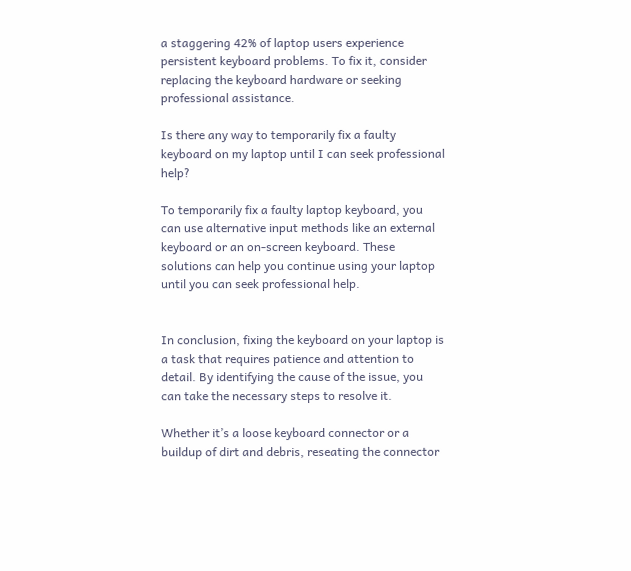a staggering 42% of laptop users experience persistent keyboard problems. To fix it, consider replacing the keyboard hardware or seeking professional assistance.

Is there any way to temporarily fix a faulty keyboard on my laptop until I can seek professional help?

To temporarily fix a faulty laptop keyboard, you can use alternative input methods like an external keyboard or an on-screen keyboard. These solutions can help you continue using your laptop until you can seek professional help.


In conclusion, fixing the keyboard on your laptop is a task that requires patience and attention to detail. By identifying the cause of the issue, you can take the necessary steps to resolve it.

Whether it’s a loose keyboard connector or a buildup of dirt and debris, reseating the connector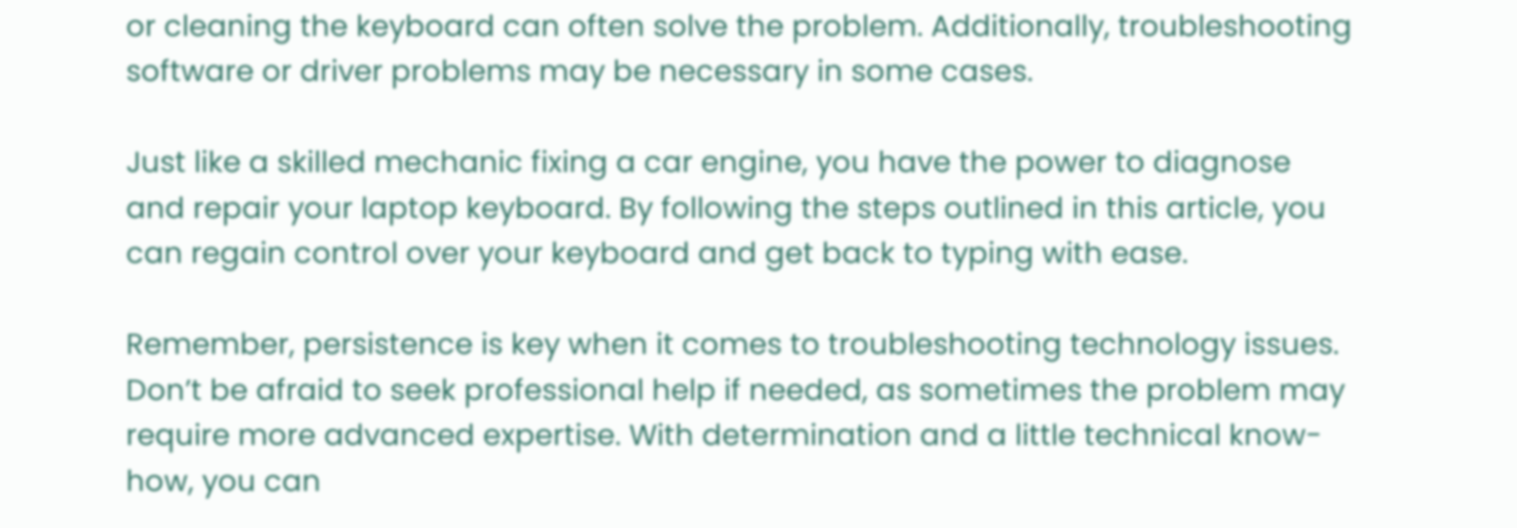or cleaning the keyboard can often solve the problem. Additionally, troubleshooting software or driver problems may be necessary in some cases.

Just like a skilled mechanic fixing a car engine, you have the power to diagnose and repair your laptop keyboard. By following the steps outlined in this article, you can regain control over your keyboard and get back to typing with ease.

Remember, persistence is key when it comes to troubleshooting technology issues. Don’t be afraid to seek professional help if needed, as sometimes the problem may require more advanced expertise. With determination and a little technical know-how, you can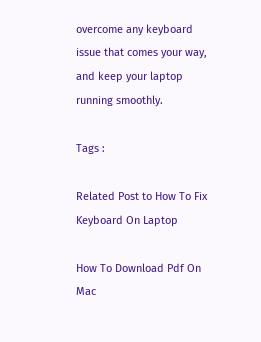overcome any keyboard issue that comes your way, and keep your laptop running smoothly.

Tags :

Related Post to How To Fix Keyboard On Laptop

How To Download Pdf On Mac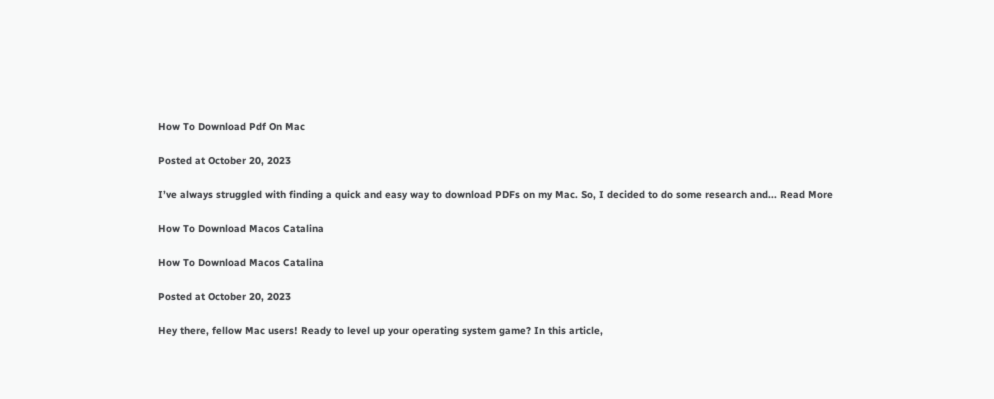How To Download Pdf On Mac

Posted at October 20, 2023

I’ve always struggled with finding a quick and easy way to download PDFs on my Mac. So, I decided to do some research and... Read More

How To Download Macos Catalina

How To Download Macos Catalina

Posted at October 20, 2023

Hey there, fellow Mac users! Ready to level up your operating system game? In this article,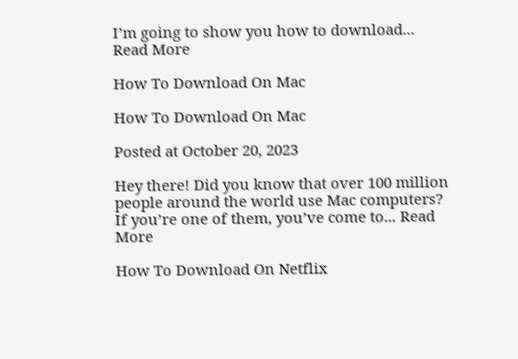I’m going to show you how to download... Read More

How To Download On Mac

How To Download On Mac

Posted at October 20, 2023

Hey there! Did you know that over 100 million people around the world use Mac computers? If you’re one of them, you’ve come to... Read More

How To Download On Netflix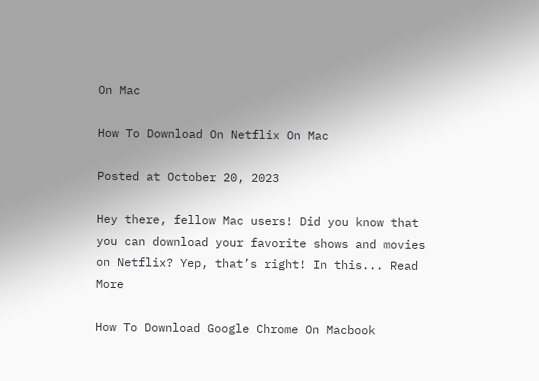On Mac

How To Download On Netflix On Mac

Posted at October 20, 2023

Hey there, fellow Mac users! Did you know that you can download your favorite shows and movies on Netflix? Yep, that’s right! In this... Read More

How To Download Google Chrome On Macbook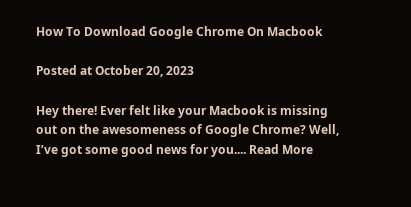How To Download Google Chrome On Macbook

Posted at October 20, 2023

Hey there! Ever felt like your Macbook is missing out on the awesomeness of Google Chrome? Well, I’ve got some good news for you.... Read More